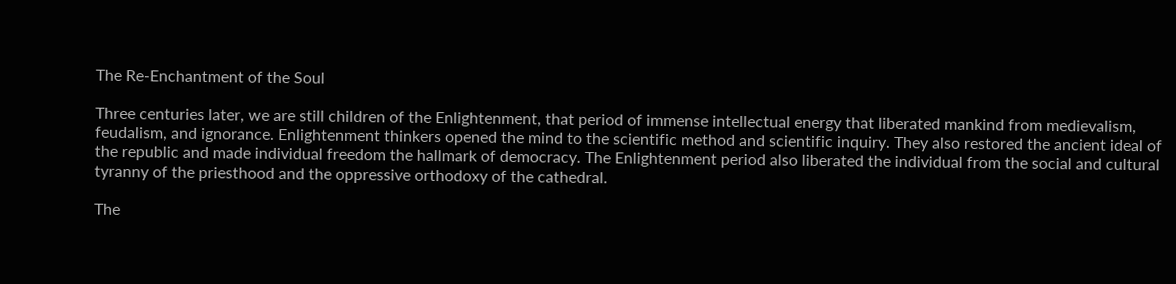The Re-Enchantment of the Soul

Three centuries later, we are still children of the Enlightenment, that period of immense intellectual energy that liberated mankind from medievalism, feudalism, and ignorance. Enlightenment thinkers opened the mind to the scientific method and scientific inquiry. They also restored the ancient ideal of the republic and made individual freedom the hallmark of democracy. The Enlightenment period also liberated the individual from the social and cultural tyranny of the priesthood and the oppressive orthodoxy of the cathedral.

The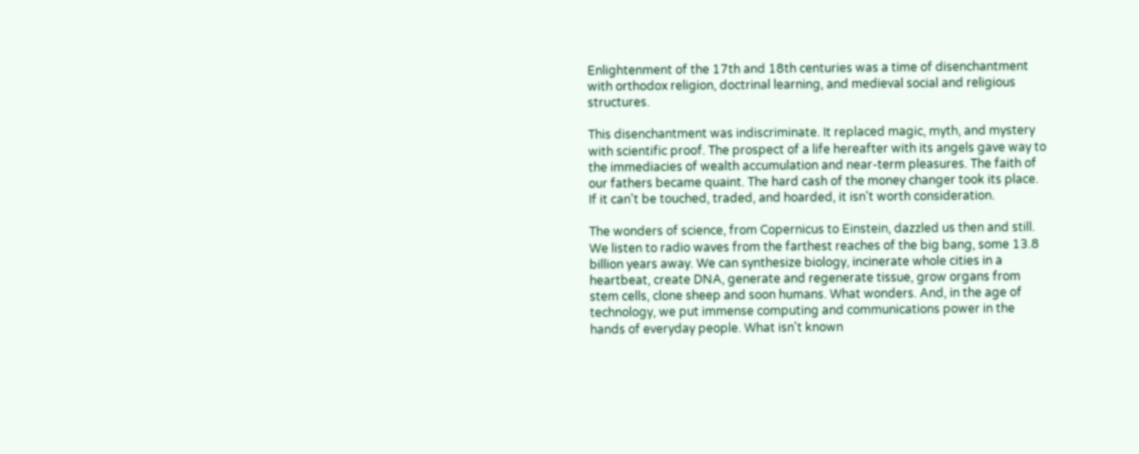Enlightenment of the 17th and 18th centuries was a time of disenchantment with orthodox religion, doctrinal learning, and medieval social and religious structures.

This disenchantment was indiscriminate. It replaced magic, myth, and mystery with scientific proof. The prospect of a life hereafter with its angels gave way to the immediacies of wealth accumulation and near-term pleasures. The faith of our fathers became quaint. The hard cash of the money changer took its place. If it can't be touched, traded, and hoarded, it isn't worth consideration.

The wonders of science, from Copernicus to Einstein, dazzled us then and still. We listen to radio waves from the farthest reaches of the big bang, some 13.8 billion years away. We can synthesize biology, incinerate whole cities in a heartbeat, create DNA, generate and regenerate tissue, grow organs from stem cells, clone sheep and soon humans. What wonders. And, in the age of technology, we put immense computing and communications power in the hands of everyday people. What isn't known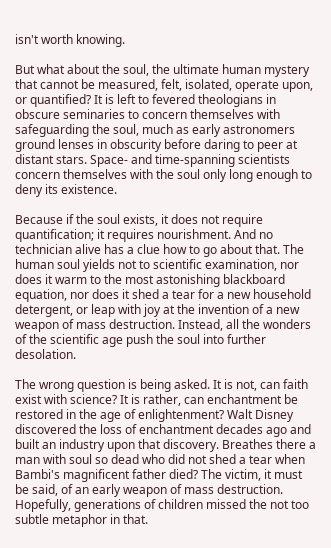isn't worth knowing.

But what about the soul, the ultimate human mystery that cannot be measured, felt, isolated, operate upon, or quantified? It is left to fevered theologians in obscure seminaries to concern themselves with safeguarding the soul, much as early astronomers ground lenses in obscurity before daring to peer at distant stars. Space- and time-spanning scientists concern themselves with the soul only long enough to deny its existence.

Because if the soul exists, it does not require quantification; it requires nourishment. And no technician alive has a clue how to go about that. The human soul yields not to scientific examination, nor does it warm to the most astonishing blackboard equation, nor does it shed a tear for a new household detergent, or leap with joy at the invention of a new weapon of mass destruction. Instead, all the wonders of the scientific age push the soul into further desolation.

The wrong question is being asked. It is not, can faith exist with science? It is rather, can enchantment be restored in the age of enlightenment? Walt Disney discovered the loss of enchantment decades ago and built an industry upon that discovery. Breathes there a man with soul so dead who did not shed a tear when Bambi's magnificent father died? The victim, it must be said, of an early weapon of mass destruction. Hopefully, generations of children missed the not too subtle metaphor in that.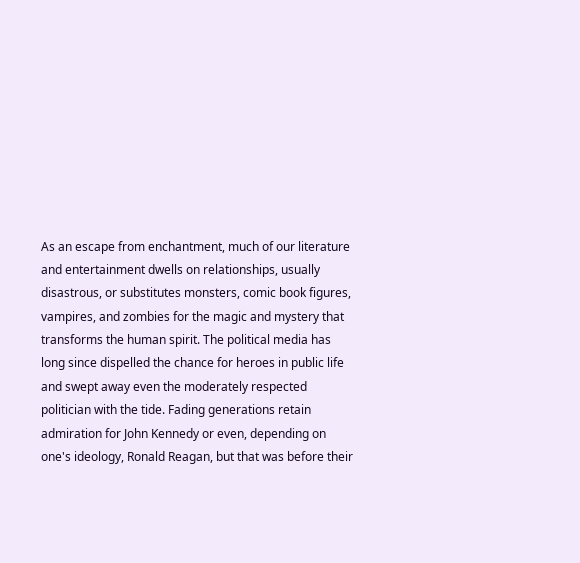As an escape from enchantment, much of our literature and entertainment dwells on relationships, usually disastrous, or substitutes monsters, comic book figures, vampires, and zombies for the magic and mystery that transforms the human spirit. The political media has long since dispelled the chance for heroes in public life and swept away even the moderately respected politician with the tide. Fading generations retain admiration for John Kennedy or even, depending on one's ideology, Ronald Reagan, but that was before their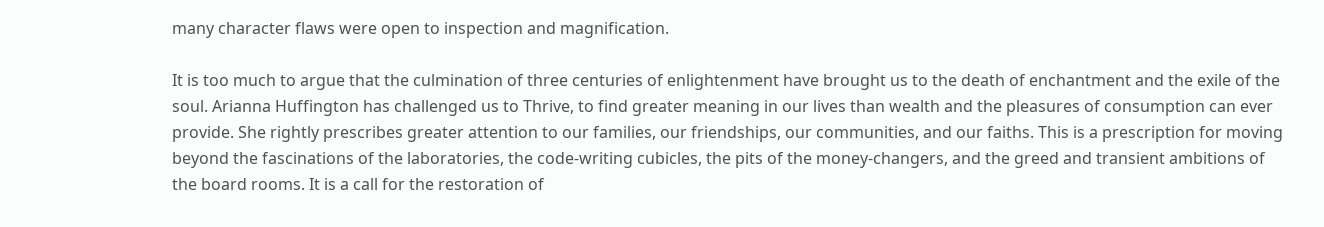many character flaws were open to inspection and magnification.

It is too much to argue that the culmination of three centuries of enlightenment have brought us to the death of enchantment and the exile of the soul. Arianna Huffington has challenged us to Thrive, to find greater meaning in our lives than wealth and the pleasures of consumption can ever provide. She rightly prescribes greater attention to our families, our friendships, our communities, and our faiths. This is a prescription for moving beyond the fascinations of the laboratories, the code-writing cubicles, the pits of the money-changers, and the greed and transient ambitions of the board rooms. It is a call for the restoration of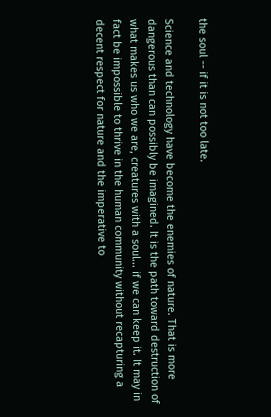the soul -- if it is not too late.

Science and technology have become the enemies of nature. That is more dangerous than can possibly be imagined. It is the path toward destruction of what makes us who we are, creatures with a soul... if we can keep it. It may in fact be impossible to thrive in the human community without recapturing a decent respect for nature and the imperative to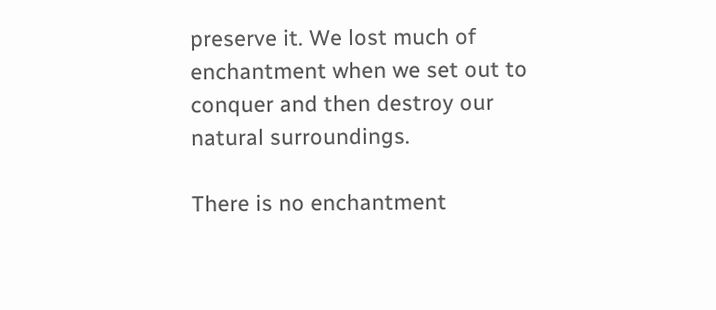preserve it. We lost much of enchantment when we set out to conquer and then destroy our natural surroundings.

There is no enchantment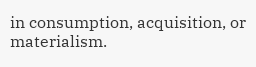in consumption, acquisition, or materialism.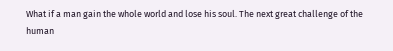What if a man gain the whole world and lose his soul. The next great challenge of the human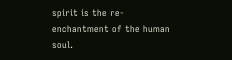spirit is the re-enchantment of the human soul.